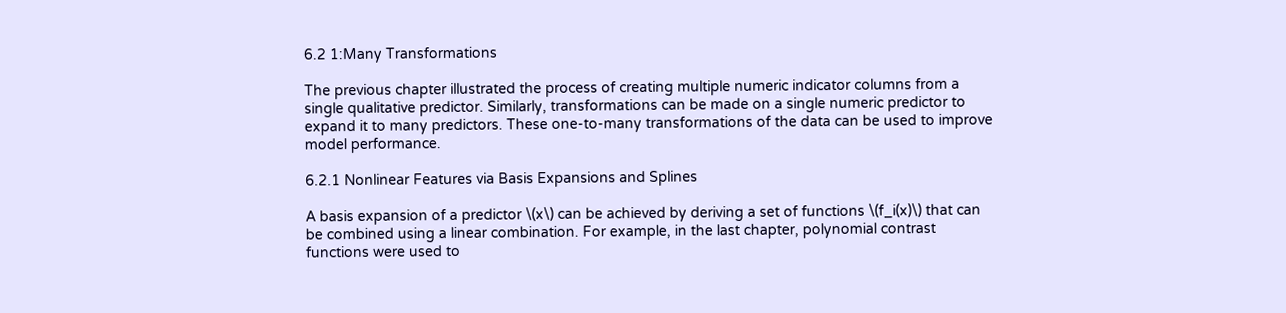6.2 1:Many Transformations

The previous chapter illustrated the process of creating multiple numeric indicator columns from a single qualitative predictor. Similarly, transformations can be made on a single numeric predictor to expand it to many predictors. These one-to-many transformations of the data can be used to improve model performance.

6.2.1 Nonlinear Features via Basis Expansions and Splines

A basis expansion of a predictor \(x\) can be achieved by deriving a set of functions \(f_i(x)\) that can be combined using a linear combination. For example, in the last chapter, polynomial contrast functions were used to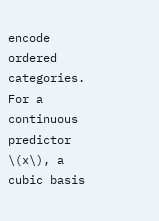encode ordered categories. For a continuous predictor \(x\), a cubic basis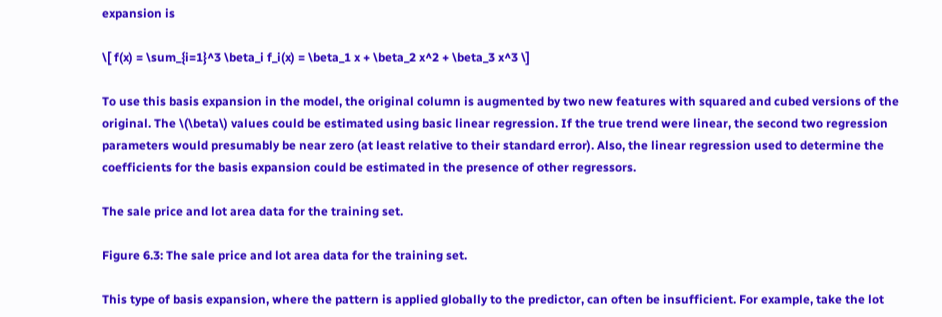expansion is

\[ f(x) = \sum_{i=1}^3 \beta_i f_i(x) = \beta_1 x + \beta_2 x^2 + \beta_3 x^3 \]

To use this basis expansion in the model, the original column is augmented by two new features with squared and cubed versions of the original. The \(\beta\) values could be estimated using basic linear regression. If the true trend were linear, the second two regression parameters would presumably be near zero (at least relative to their standard error). Also, the linear regression used to determine the coefficients for the basis expansion could be estimated in the presence of other regressors.

The sale price and lot area data for the training set.

Figure 6.3: The sale price and lot area data for the training set.

This type of basis expansion, where the pattern is applied globally to the predictor, can often be insufficient. For example, take the lot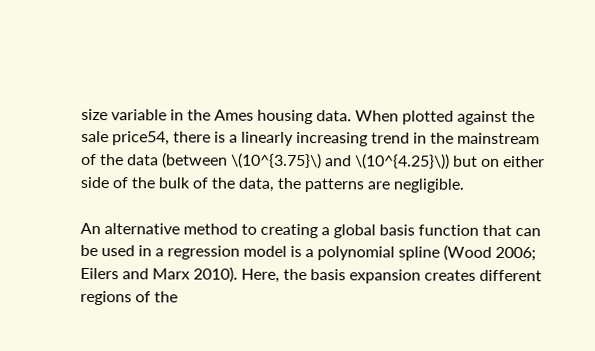size variable in the Ames housing data. When plotted against the sale price54, there is a linearly increasing trend in the mainstream of the data (between \(10^{3.75}\) and \(10^{4.25}\)) but on either side of the bulk of the data, the patterns are negligible.

An alternative method to creating a global basis function that can be used in a regression model is a polynomial spline (Wood 2006; Eilers and Marx 2010). Here, the basis expansion creates different regions of the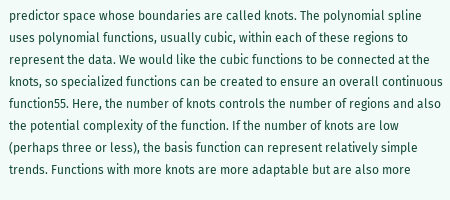predictor space whose boundaries are called knots. The polynomial spline uses polynomial functions, usually cubic, within each of these regions to represent the data. We would like the cubic functions to be connected at the knots, so specialized functions can be created to ensure an overall continuous function55. Here, the number of knots controls the number of regions and also the potential complexity of the function. If the number of knots are low (perhaps three or less), the basis function can represent relatively simple trends. Functions with more knots are more adaptable but are also more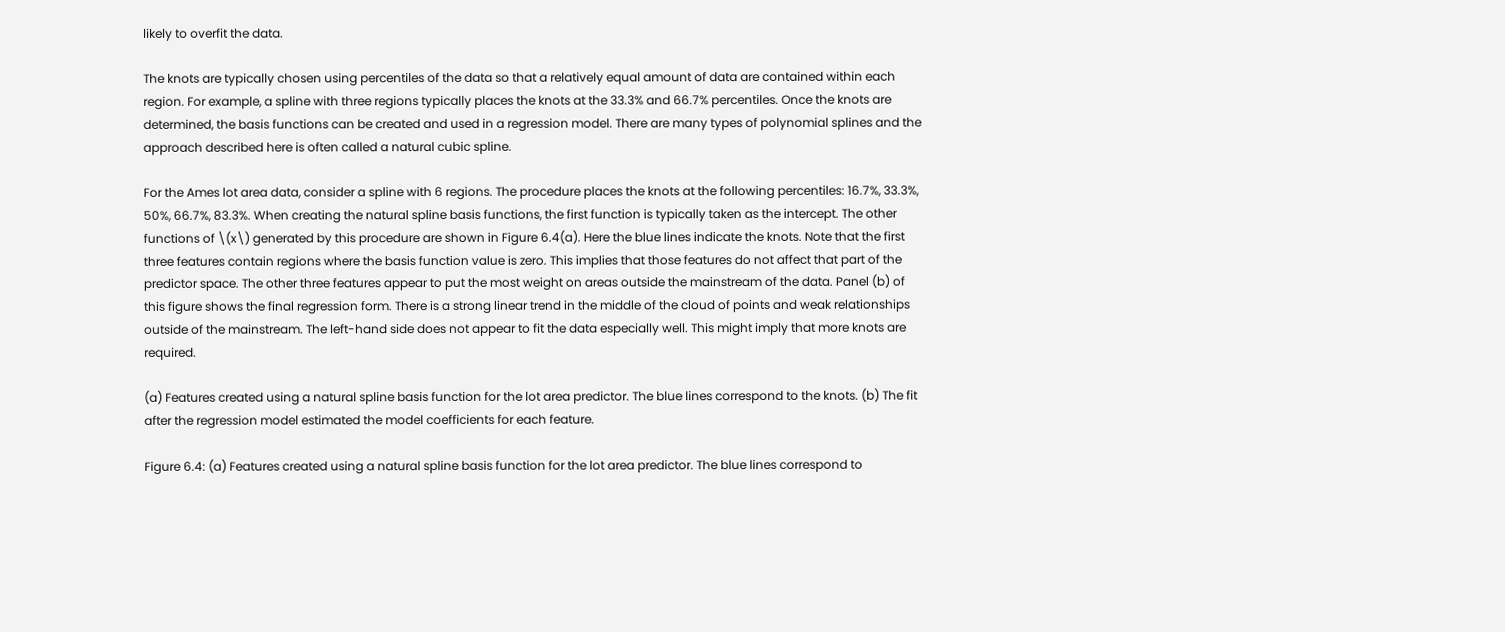likely to overfit the data.

The knots are typically chosen using percentiles of the data so that a relatively equal amount of data are contained within each region. For example, a spline with three regions typically places the knots at the 33.3% and 66.7% percentiles. Once the knots are determined, the basis functions can be created and used in a regression model. There are many types of polynomial splines and the approach described here is often called a natural cubic spline.

For the Ames lot area data, consider a spline with 6 regions. The procedure places the knots at the following percentiles: 16.7%, 33.3%, 50%, 66.7%, 83.3%. When creating the natural spline basis functions, the first function is typically taken as the intercept. The other functions of \(x\) generated by this procedure are shown in Figure 6.4(a). Here the blue lines indicate the knots. Note that the first three features contain regions where the basis function value is zero. This implies that those features do not affect that part of the predictor space. The other three features appear to put the most weight on areas outside the mainstream of the data. Panel (b) of this figure shows the final regression form. There is a strong linear trend in the middle of the cloud of points and weak relationships outside of the mainstream. The left-hand side does not appear to fit the data especially well. This might imply that more knots are required.

(a) Features created using a natural spline basis function for the lot area predictor. The blue lines correspond to the knots. (b) The fit after the regression model estimated the model coefficients for each feature.

Figure 6.4: (a) Features created using a natural spline basis function for the lot area predictor. The blue lines correspond to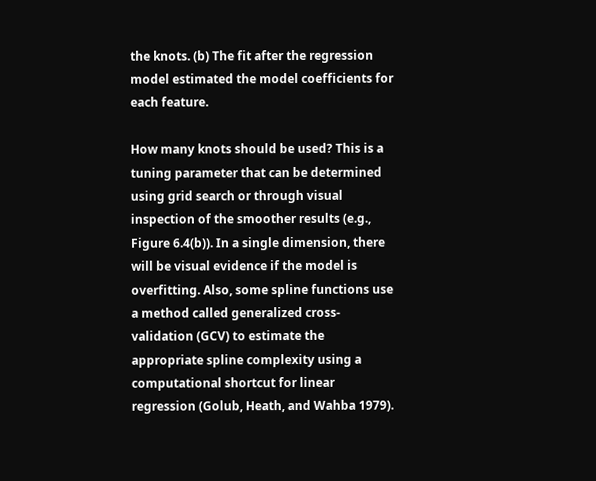the knots. (b) The fit after the regression model estimated the model coefficients for each feature.

How many knots should be used? This is a tuning parameter that can be determined using grid search or through visual inspection of the smoother results (e.g., Figure 6.4(b)). In a single dimension, there will be visual evidence if the model is overfitting. Also, some spline functions use a method called generalized cross-validation (GCV) to estimate the appropriate spline complexity using a computational shortcut for linear regression (Golub, Heath, and Wahba 1979).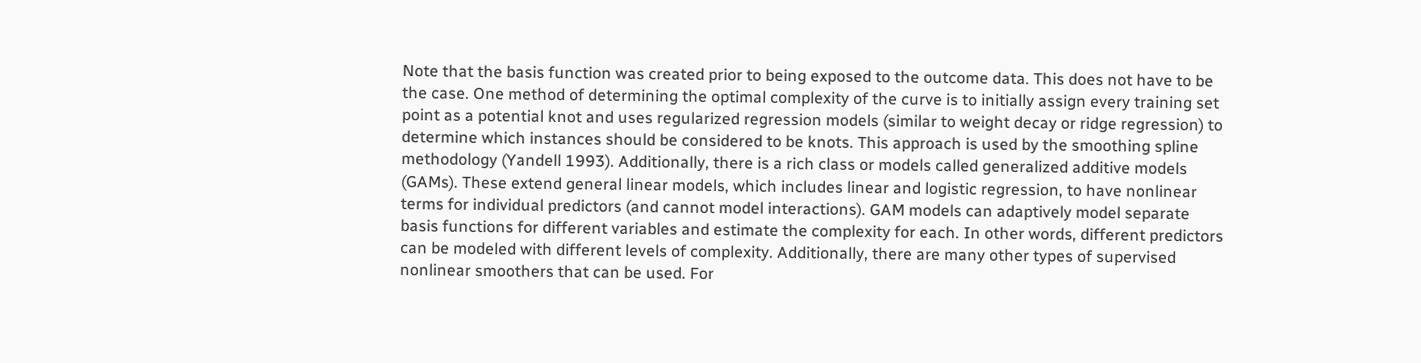Note that the basis function was created prior to being exposed to the outcome data. This does not have to be the case. One method of determining the optimal complexity of the curve is to initially assign every training set point as a potential knot and uses regularized regression models (similar to weight decay or ridge regression) to determine which instances should be considered to be knots. This approach is used by the smoothing spline methodology (Yandell 1993). Additionally, there is a rich class or models called generalized additive models (GAMs). These extend general linear models, which includes linear and logistic regression, to have nonlinear terms for individual predictors (and cannot model interactions). GAM models can adaptively model separate basis functions for different variables and estimate the complexity for each. In other words, different predictors can be modeled with different levels of complexity. Additionally, there are many other types of supervised nonlinear smoothers that can be used. For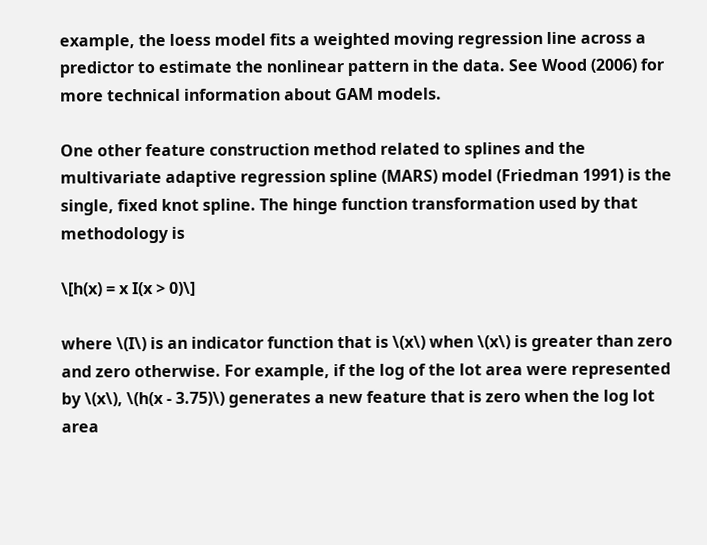example, the loess model fits a weighted moving regression line across a predictor to estimate the nonlinear pattern in the data. See Wood (2006) for more technical information about GAM models.

One other feature construction method related to splines and the multivariate adaptive regression spline (MARS) model (Friedman 1991) is the single, fixed knot spline. The hinge function transformation used by that methodology is

\[h(x) = x I(x > 0)\]

where \(I\) is an indicator function that is \(x\) when \(x\) is greater than zero and zero otherwise. For example, if the log of the lot area were represented by \(x\), \(h(x - 3.75)\) generates a new feature that is zero when the log lot area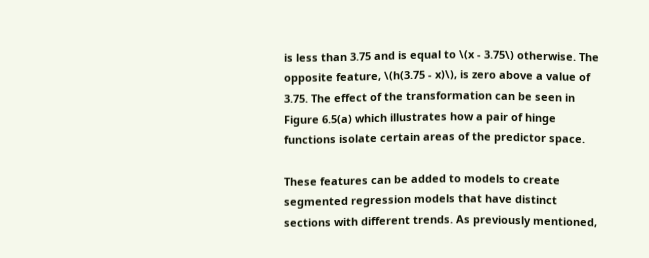is less than 3.75 and is equal to \(x - 3.75\) otherwise. The opposite feature, \(h(3.75 - x)\), is zero above a value of 3.75. The effect of the transformation can be seen in Figure 6.5(a) which illustrates how a pair of hinge functions isolate certain areas of the predictor space.

These features can be added to models to create segmented regression models that have distinct sections with different trends. As previously mentioned,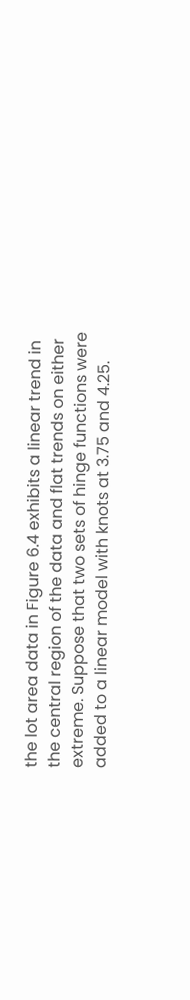the lot area data in Figure 6.4 exhibits a linear trend in the central region of the data and flat trends on either extreme. Suppose that two sets of hinge functions were added to a linear model with knots at 3.75 and 4.25.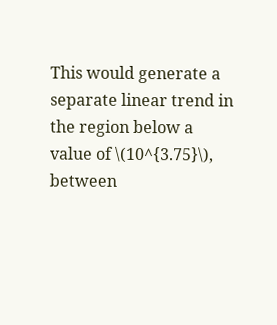This would generate a separate linear trend in the region below a value of \(10^{3.75}\), between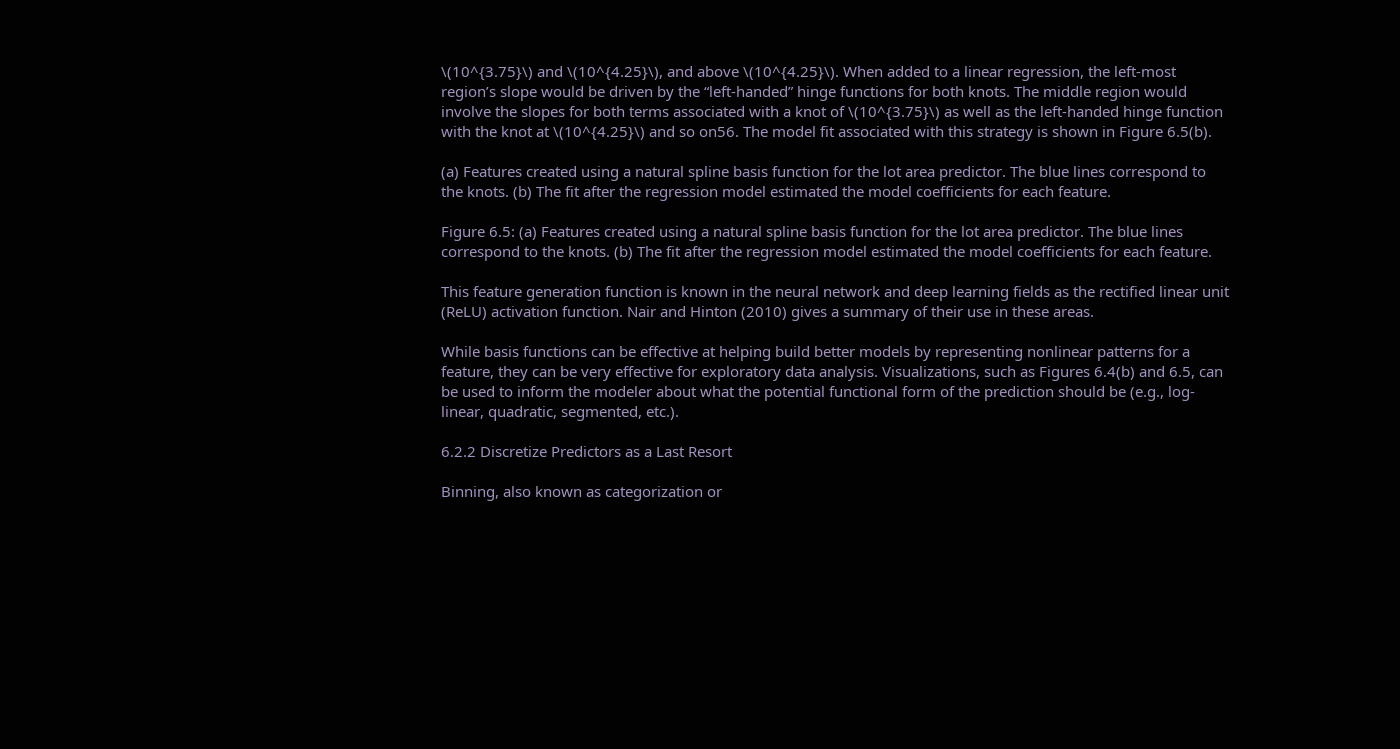\(10^{3.75}\) and \(10^{4.25}\), and above \(10^{4.25}\). When added to a linear regression, the left-most region’s slope would be driven by the “left-handed” hinge functions for both knots. The middle region would involve the slopes for both terms associated with a knot of \(10^{3.75}\) as well as the left-handed hinge function with the knot at \(10^{4.25}\) and so on56. The model fit associated with this strategy is shown in Figure 6.5(b).

(a) Features created using a natural spline basis function for the lot area predictor. The blue lines correspond to the knots. (b) The fit after the regression model estimated the model coefficients for each feature.

Figure 6.5: (a) Features created using a natural spline basis function for the lot area predictor. The blue lines correspond to the knots. (b) The fit after the regression model estimated the model coefficients for each feature.

This feature generation function is known in the neural network and deep learning fields as the rectified linear unit (ReLU) activation function. Nair and Hinton (2010) gives a summary of their use in these areas.

While basis functions can be effective at helping build better models by representing nonlinear patterns for a feature, they can be very effective for exploratory data analysis. Visualizations, such as Figures 6.4(b) and 6.5, can be used to inform the modeler about what the potential functional form of the prediction should be (e.g., log-linear, quadratic, segmented, etc.).

6.2.2 Discretize Predictors as a Last Resort

Binning, also known as categorization or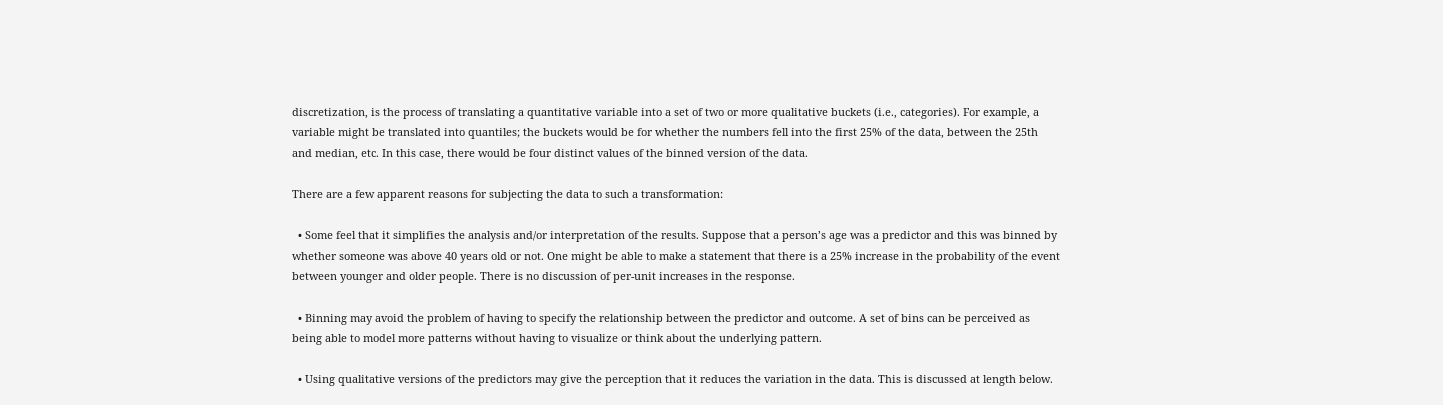discretization, is the process of translating a quantitative variable into a set of two or more qualitative buckets (i.e., categories). For example, a variable might be translated into quantiles; the buckets would be for whether the numbers fell into the first 25% of the data, between the 25th and median, etc. In this case, there would be four distinct values of the binned version of the data.

There are a few apparent reasons for subjecting the data to such a transformation:

  • Some feel that it simplifies the analysis and/or interpretation of the results. Suppose that a person’s age was a predictor and this was binned by whether someone was above 40 years old or not. One might be able to make a statement that there is a 25% increase in the probability of the event between younger and older people. There is no discussion of per-unit increases in the response.

  • Binning may avoid the problem of having to specify the relationship between the predictor and outcome. A set of bins can be perceived as being able to model more patterns without having to visualize or think about the underlying pattern.

  • Using qualitative versions of the predictors may give the perception that it reduces the variation in the data. This is discussed at length below.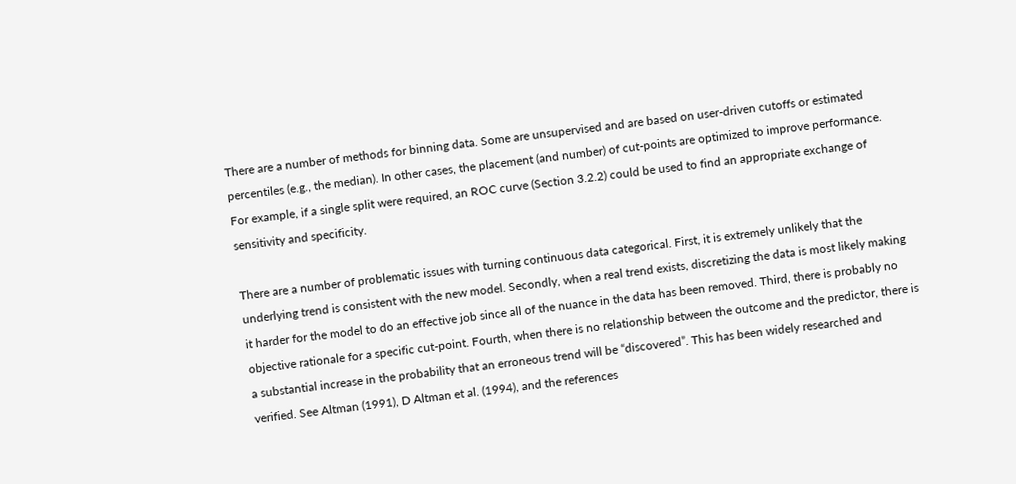There are a number of methods for binning data. Some are unsupervised and are based on user-driven cutoffs or estimated percentiles (e.g., the median). In other cases, the placement (and number) of cut-points are optimized to improve performance. For example, if a single split were required, an ROC curve (Section 3.2.2) could be used to find an appropriate exchange of sensitivity and specificity.

There are a number of problematic issues with turning continuous data categorical. First, it is extremely unlikely that the underlying trend is consistent with the new model. Secondly, when a real trend exists, discretizing the data is most likely making it harder for the model to do an effective job since all of the nuance in the data has been removed. Third, there is probably no objective rationale for a specific cut-point. Fourth, when there is no relationship between the outcome and the predictor, there is a substantial increase in the probability that an erroneous trend will be “discovered”. This has been widely researched and verified. See Altman (1991), D Altman et al. (1994), and the references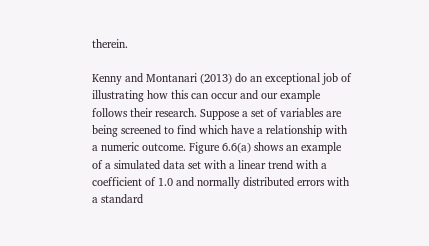therein.

Kenny and Montanari (2013) do an exceptional job of illustrating how this can occur and our example follows their research. Suppose a set of variables are being screened to find which have a relationship with a numeric outcome. Figure 6.6(a) shows an example of a simulated data set with a linear trend with a coefficient of 1.0 and normally distributed errors with a standard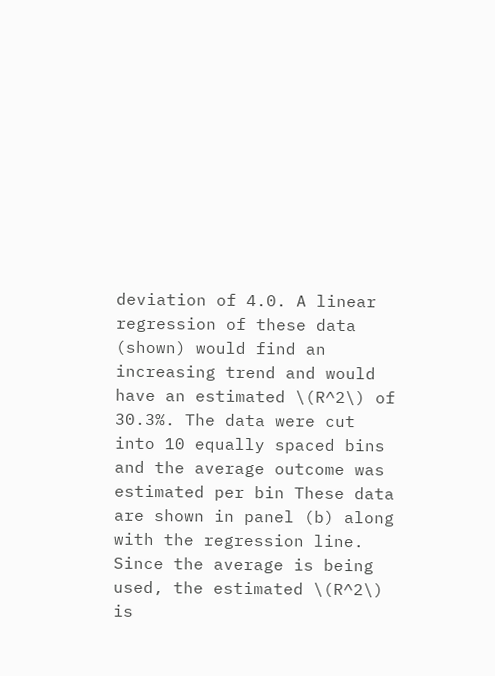deviation of 4.0. A linear regression of these data (shown) would find an increasing trend and would have an estimated \(R^2\) of 30.3%. The data were cut into 10 equally spaced bins and the average outcome was estimated per bin These data are shown in panel (b) along with the regression line. Since the average is being used, the estimated \(R^2\) is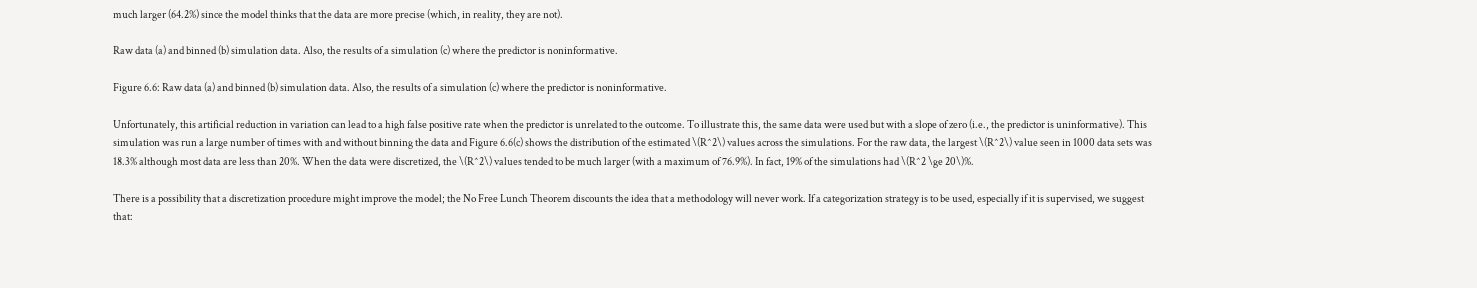much larger (64.2%) since the model thinks that the data are more precise (which, in reality, they are not).

Raw data (a) and binned (b) simulation data. Also, the results of a simulation (c) where the predictor is noninformative.

Figure 6.6: Raw data (a) and binned (b) simulation data. Also, the results of a simulation (c) where the predictor is noninformative.

Unfortunately, this artificial reduction in variation can lead to a high false positive rate when the predictor is unrelated to the outcome. To illustrate this, the same data were used but with a slope of zero (i.e., the predictor is uninformative). This simulation was run a large number of times with and without binning the data and Figure 6.6(c) shows the distribution of the estimated \(R^2\) values across the simulations. For the raw data, the largest \(R^2\) value seen in 1000 data sets was 18.3% although most data are less than 20%. When the data were discretized, the \(R^2\) values tended to be much larger (with a maximum of 76.9%). In fact, 19% of the simulations had \(R^2 \ge 20\)%.

There is a possibility that a discretization procedure might improve the model; the No Free Lunch Theorem discounts the idea that a methodology will never work. If a categorization strategy is to be used, especially if it is supervised, we suggest that: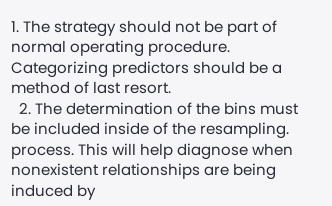1. The strategy should not be part of normal operating procedure. Categorizing predictors should be a method of last resort.
  2. The determination of the bins must be included inside of the resampling. process. This will help diagnose when nonexistent relationships are being induced by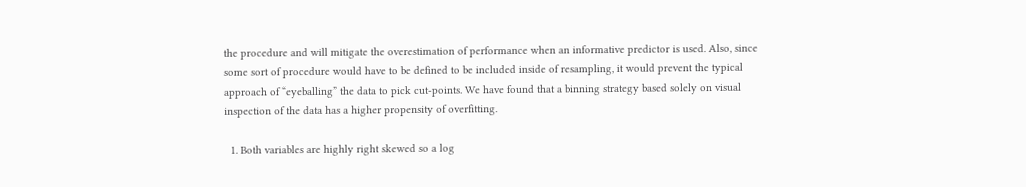the procedure and will mitigate the overestimation of performance when an informative predictor is used. Also, since some sort of procedure would have to be defined to be included inside of resampling, it would prevent the typical approach of “eyeballing” the data to pick cut-points. We have found that a binning strategy based solely on visual inspection of the data has a higher propensity of overfitting.

  1. Both variables are highly right skewed so a log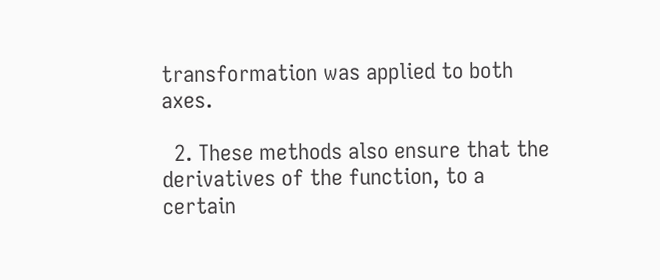transformation was applied to both axes.

  2. These methods also ensure that the derivatives of the function, to a certain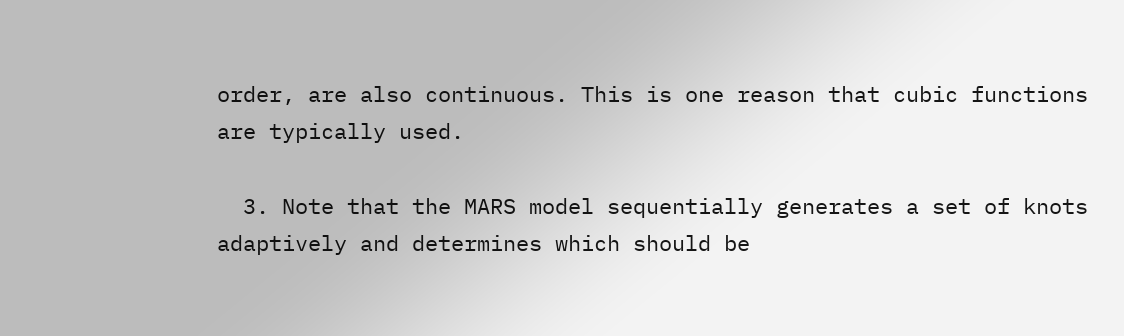order, are also continuous. This is one reason that cubic functions are typically used.

  3. Note that the MARS model sequentially generates a set of knots adaptively and determines which should be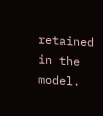retained in the model.